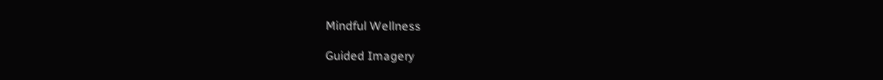Mindful Wellness

Guided Imagery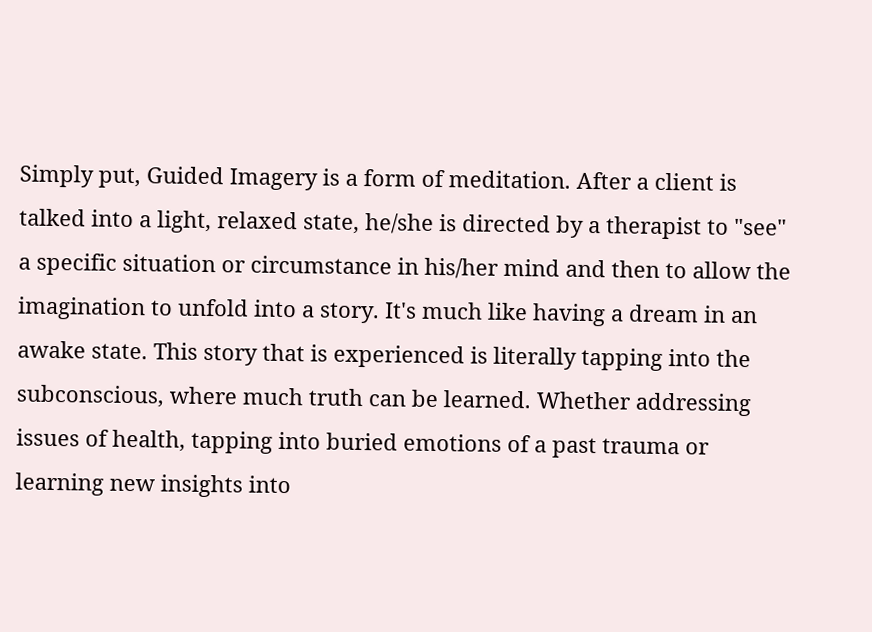Simply put, Guided Imagery is a form of meditation. After a client is talked into a light, relaxed state, he/she is directed by a therapist to "see" a specific situation or circumstance in his/her mind and then to allow the imagination to unfold into a story. It's much like having a dream in an awake state. This story that is experienced is literally tapping into the subconscious, where much truth can be learned. Whether addressing issues of health, tapping into buried emotions of a past trauma or learning new insights into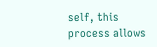self, this process allows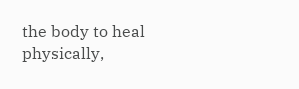the body to heal physically,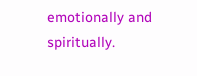emotionally and spiritually.